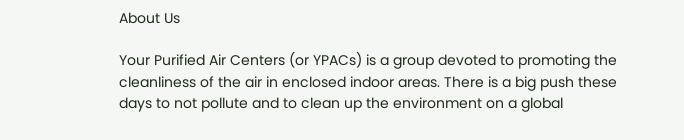About Us

Your Purified Air Centers (or YPACs) is a group devoted to promoting the cleanliness of the air in enclosed indoor areas. There is a big push these days to not pollute and to clean up the environment on a global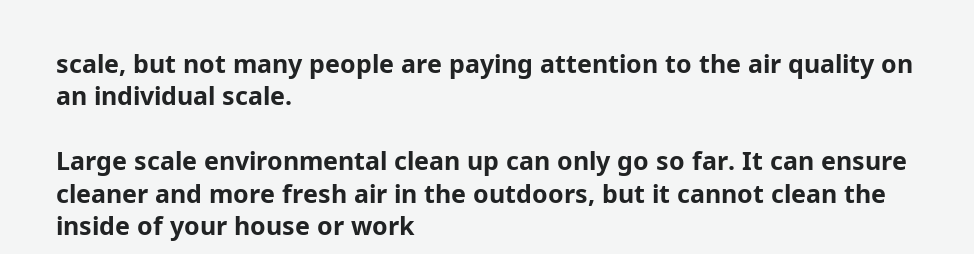scale, but not many people are paying attention to the air quality on an individual scale.

Large scale environmental clean up can only go so far. It can ensure cleaner and more fresh air in the outdoors, but it cannot clean the inside of your house or work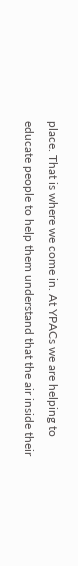place. That is where we come in. At YPACs we are helping to educate people to help them understand that the air inside their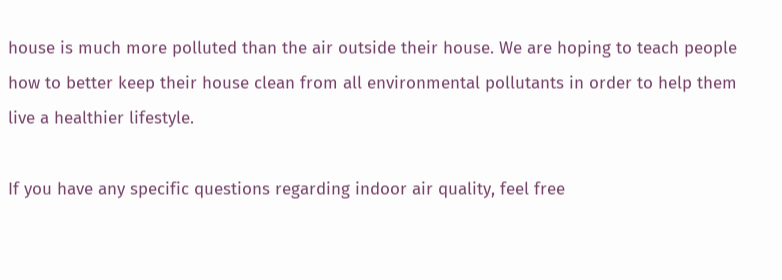house is much more polluted than the air outside their house. We are hoping to teach people how to better keep their house clean from all environmental pollutants in order to help them live a healthier lifestyle.

If you have any specific questions regarding indoor air quality, feel free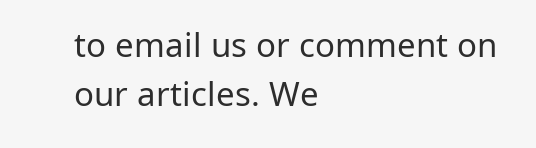to email us or comment on our articles. We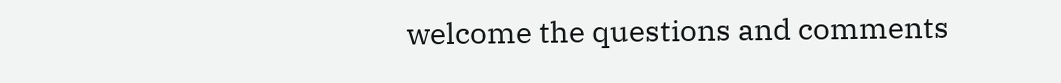welcome the questions and comments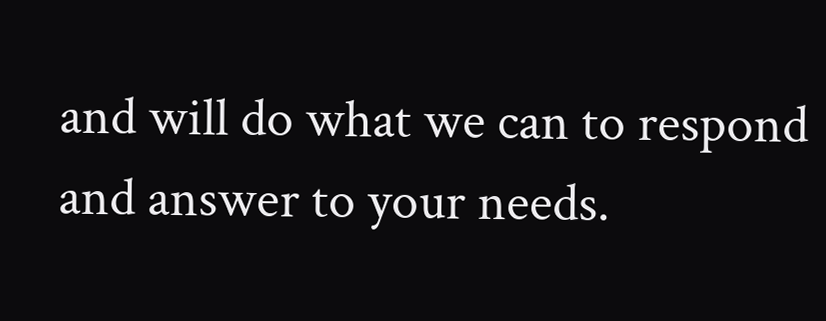and will do what we can to respond and answer to your needs.